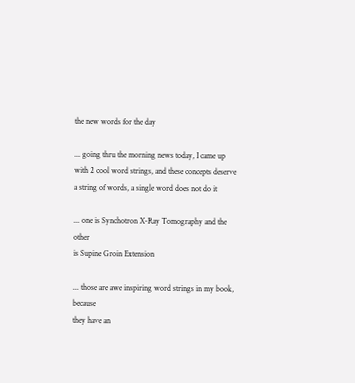the new words for the day

... going thru the morning news today, I came up
with 2 cool word strings, and these concepts deserve
a string of words, a single word does not do it

... one is Synchotron X-Ray Tomography and the other
is Supine Groin Extension

... those are awe inspiring word strings in my book, because
they have an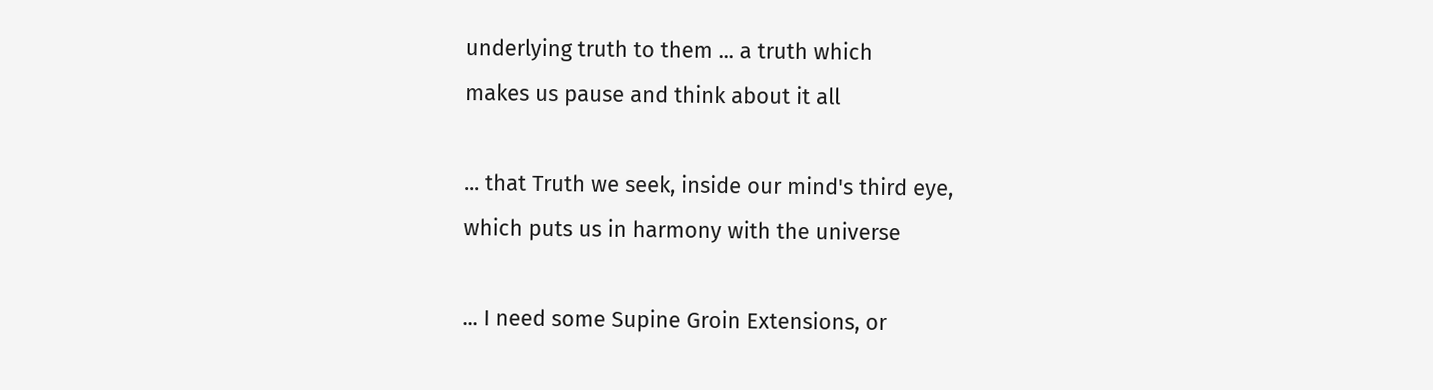underlying truth to them ... a truth which
makes us pause and think about it all

... that Truth we seek, inside our mind's third eye,
which puts us in harmony with the universe

... I need some Supine Groin Extensions, or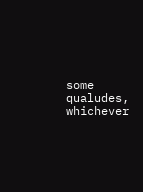some qualudes,
whichever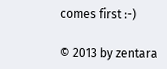comes first :-)

© 2013 by zentara